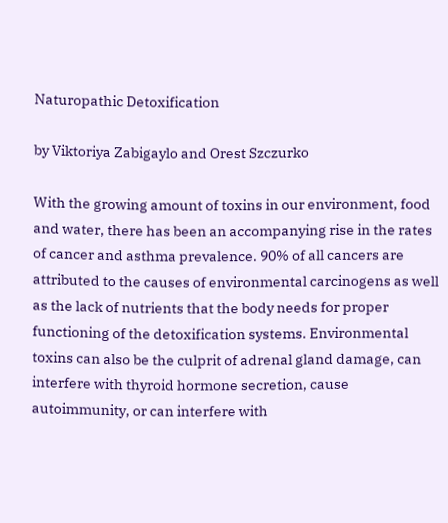Naturopathic Detoxification

by Viktoriya Zabigaylo and Orest Szczurko

With the growing amount of toxins in our environment, food and water, there has been an accompanying rise in the rates of cancer and asthma prevalence. 90% of all cancers are attributed to the causes of environmental carcinogens as well as the lack of nutrients that the body needs for proper functioning of the detoxification systems. Environmental toxins can also be the culprit of adrenal gland damage, can interfere with thyroid hormone secretion, cause autoimmunity, or can interfere with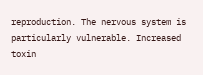reproduction. The nervous system is particularly vulnerable. Increased toxin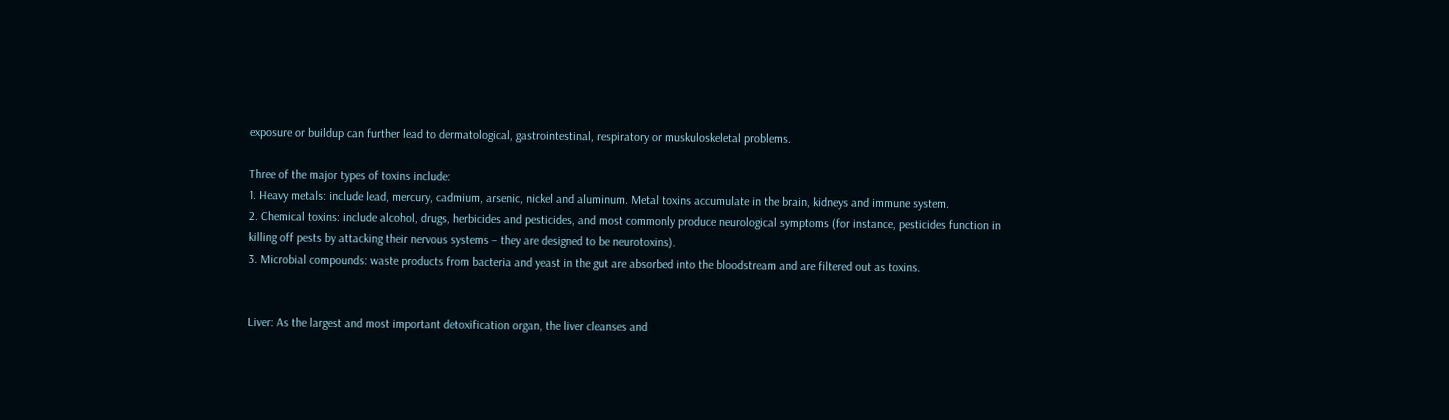exposure or buildup can further lead to dermatological, gastrointestinal, respiratory or muskuloskeletal problems.

Three of the major types of toxins include:
1. Heavy metals: include lead, mercury, cadmium, arsenic, nickel and aluminum. Metal toxins accumulate in the brain, kidneys and immune system.
2. Chemical toxins: include alcohol, drugs, herbicides and pesticides, and most commonly produce neurological symptoms (for instance, pesticides function in killing off pests by attacking their nervous systems – they are designed to be neurotoxins).
3. Microbial compounds: waste products from bacteria and yeast in the gut are absorbed into the bloodstream and are filtered out as toxins.


Liver: As the largest and most important detoxification organ, the liver cleanses and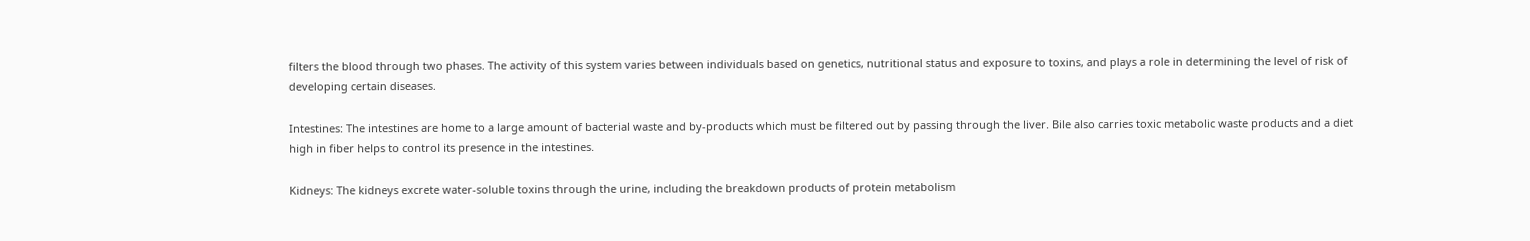filters the blood through two phases. The activity of this system varies between individuals based on genetics, nutritional status and exposure to toxins, and plays a role in determining the level of risk of developing certain diseases.

Intestines: The intestines are home to a large amount of bacterial waste and by-products which must be filtered out by passing through the liver. Bile also carries toxic metabolic waste products and a diet high in fiber helps to control its presence in the intestines.

Kidneys: The kidneys excrete water-soluble toxins through the urine, including the breakdown products of protein metabolism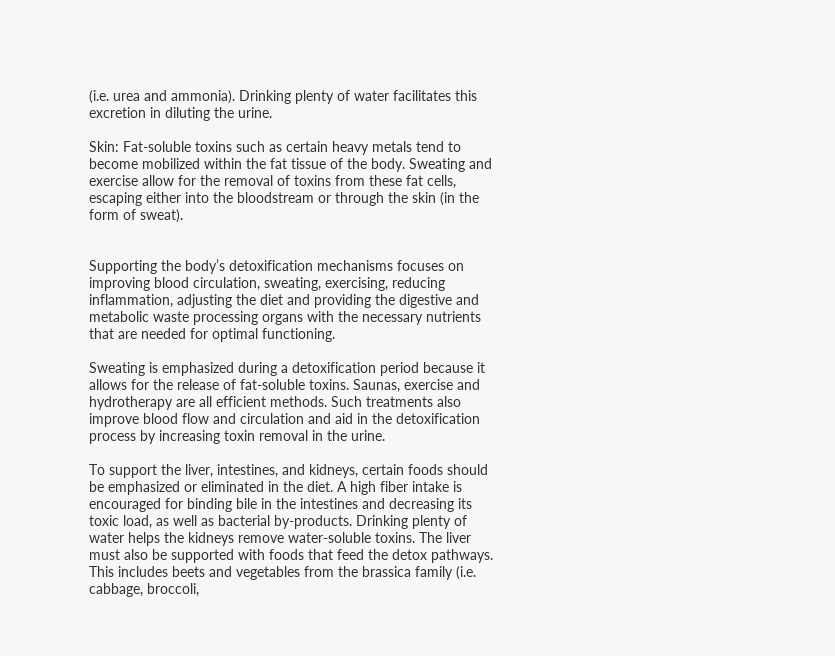(i.e. urea and ammonia). Drinking plenty of water facilitates this excretion in diluting the urine.

Skin: Fat-soluble toxins such as certain heavy metals tend to become mobilized within the fat tissue of the body. Sweating and exercise allow for the removal of toxins from these fat cells, escaping either into the bloodstream or through the skin (in the form of sweat).


Supporting the body’s detoxification mechanisms focuses on improving blood circulation, sweating, exercising, reducing inflammation, adjusting the diet and providing the digestive and metabolic waste processing organs with the necessary nutrients that are needed for optimal functioning.

Sweating is emphasized during a detoxification period because it allows for the release of fat-soluble toxins. Saunas, exercise and hydrotherapy are all efficient methods. Such treatments also improve blood flow and circulation and aid in the detoxification process by increasing toxin removal in the urine.

To support the liver, intestines, and kidneys, certain foods should be emphasized or eliminated in the diet. A high fiber intake is encouraged for binding bile in the intestines and decreasing its toxic load, as well as bacterial by-products. Drinking plenty of water helps the kidneys remove water-soluble toxins. The liver must also be supported with foods that feed the detox pathways. This includes beets and vegetables from the brassica family (i.e. cabbage, broccoli,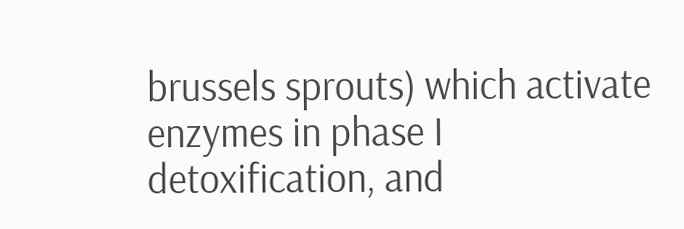brussels sprouts) which activate enzymes in phase I detoxification, and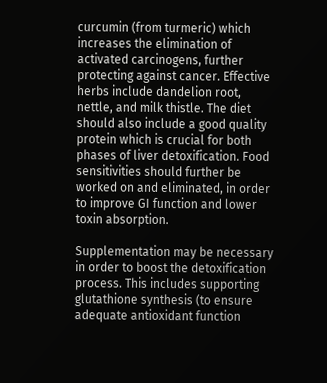curcumin (from turmeric) which increases the elimination of activated carcinogens, further protecting against cancer. Effective herbs include dandelion root, nettle, and milk thistle. The diet should also include a good quality protein which is crucial for both phases of liver detoxification. Food sensitivities should further be worked on and eliminated, in order to improve GI function and lower toxin absorption.

Supplementation may be necessary in order to boost the detoxification process. This includes supporting glutathione synthesis (to ensure adequate antioxidant function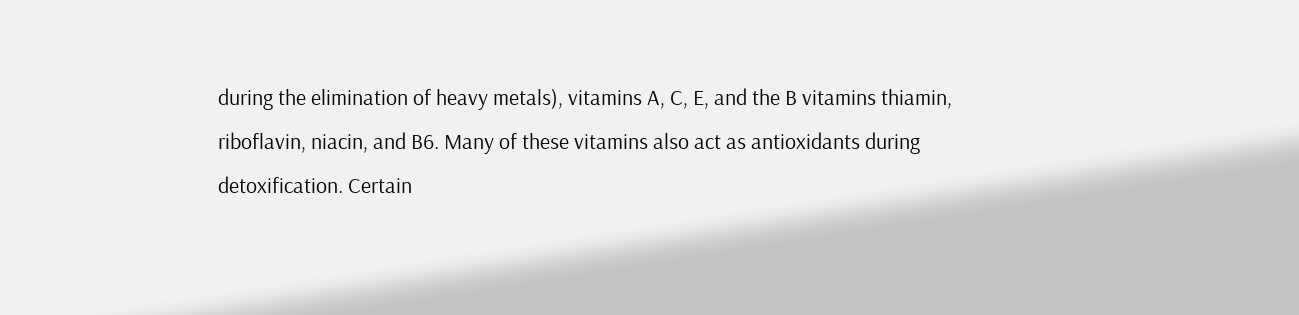during the elimination of heavy metals), vitamins A, C, E, and the B vitamins thiamin, riboflavin, niacin, and B6. Many of these vitamins also act as antioxidants during detoxification. Certain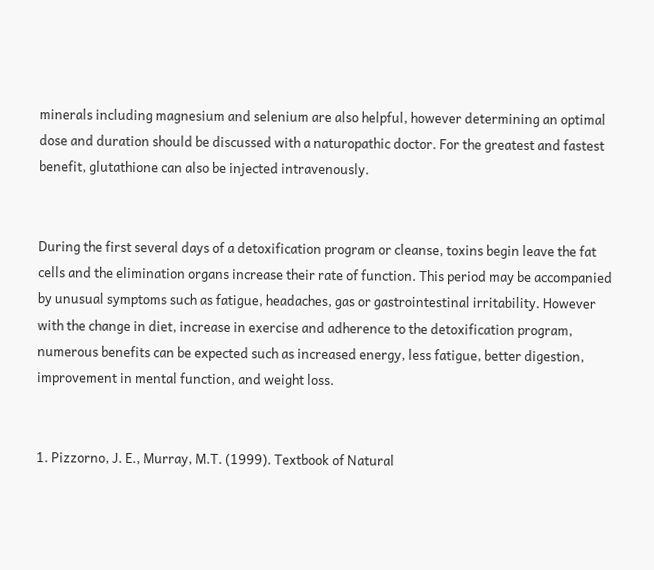minerals including magnesium and selenium are also helpful, however determining an optimal dose and duration should be discussed with a naturopathic doctor. For the greatest and fastest benefit, glutathione can also be injected intravenously.


During the first several days of a detoxification program or cleanse, toxins begin leave the fat cells and the elimination organs increase their rate of function. This period may be accompanied by unusual symptoms such as fatigue, headaches, gas or gastrointestinal irritability. However with the change in diet, increase in exercise and adherence to the detoxification program, numerous benefits can be expected such as increased energy, less fatigue, better digestion, improvement in mental function, and weight loss.


1. Pizzorno, J. E., Murray, M.T. (1999). Textbook of Natural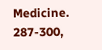Medicine. 287-300,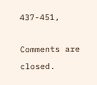437-451,

Comments are closed.